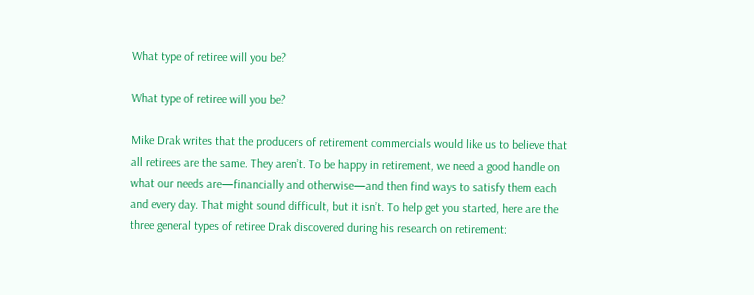What type of retiree will you be?

What type of retiree will you be?

Mike Drak writes that the producers of retirement commercials would like us to believe that all retirees are the same. They aren’t. To be happy in retirement, we need a good handle on what our needs are—financially and otherwise—and then find ways to satisfy them each and every day. That might sound difficult, but it isn’t. To help get you started, here are the three general types of retiree Drak discovered during his research on retirement: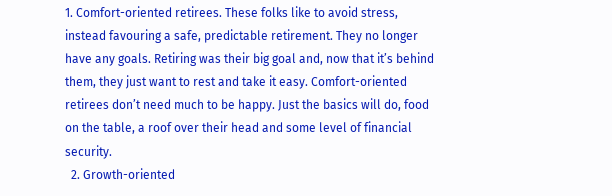1. Comfort-oriented retirees. These folks like to avoid stress, instead favouring a safe, predictable retirement. They no longer have any goals. Retiring was their big goal and, now that it’s behind them, they just want to rest and take it easy. Comfort-oriented retirees don’t need much to be happy. Just the basics will do, food on the table, a roof over their head and some level of financial security.
  2. Growth-oriented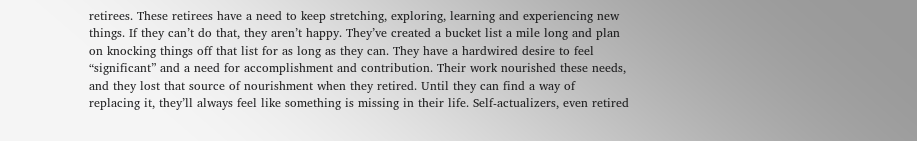retirees. These retirees have a need to keep stretching, exploring, learning and experiencing new things. If they can’t do that, they aren’t happy. They’ve created a bucket list a mile long and plan on knocking things off that list for as long as they can. They have a hardwired desire to feel “significant” and a need for accomplishment and contribution. Their work nourished these needs, and they lost that source of nourishment when they retired. Until they can find a way of replacing it, they’ll always feel like something is missing in their life. Self-actualizers, even retired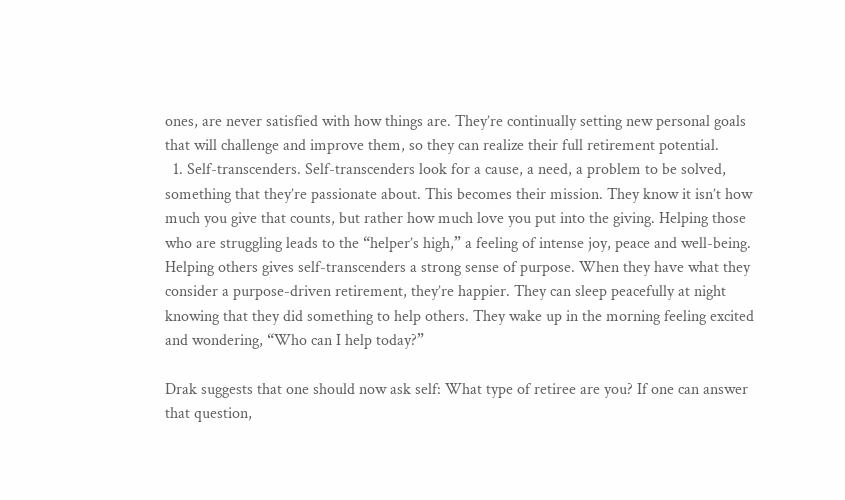ones, are never satisfied with how things are. They’re continually setting new personal goals that will challenge and improve them, so they can realize their full retirement potential.
  1. Self-transcenders. Self-transcenders look for a cause, a need, a problem to be solved, something that they’re passionate about. This becomes their mission. They know it isn’t how much you give that counts, but rather how much love you put into the giving. Helping those who are struggling leads to the “helper’s high,” a feeling of intense joy, peace and well-being. Helping others gives self-transcenders a strong sense of purpose. When they have what they consider a purpose-driven retirement, they’re happier. They can sleep peacefully at night knowing that they did something to help others. They wake up in the morning feeling excited and wondering, “Who can I help today?”

Drak suggests that one should now ask self: What type of retiree are you? If one can answer that question,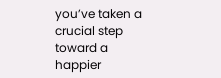you’ve taken a crucial step toward a happier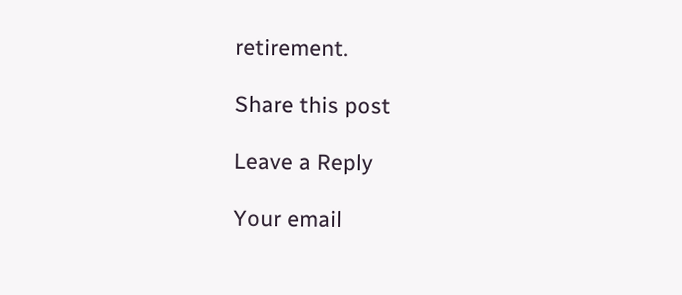retirement.

Share this post

Leave a Reply

Your email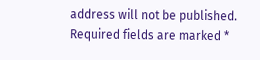address will not be published. Required fields are marked *